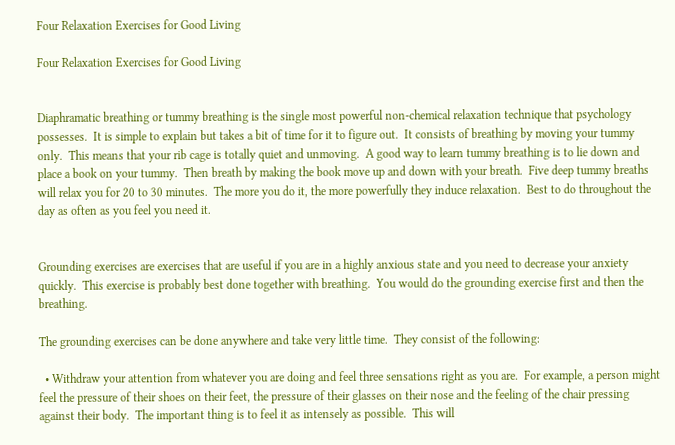Four Relaxation Exercises for Good Living

Four Relaxation Exercises for Good Living


Diaphramatic breathing or tummy breathing is the single most powerful non-chemical relaxation technique that psychology possesses.  It is simple to explain but takes a bit of time for it to figure out.  It consists of breathing by moving your tummy only.  This means that your rib cage is totally quiet and unmoving.  A good way to learn tummy breathing is to lie down and place a book on your tummy.  Then breath by making the book move up and down with your breath.  Five deep tummy breaths will relax you for 20 to 30 minutes.  The more you do it, the more powerfully they induce relaxation.  Best to do throughout the day as often as you feel you need it.


Grounding exercises are exercises that are useful if you are in a highly anxious state and you need to decrease your anxiety quickly.  This exercise is probably best done together with breathing.  You would do the grounding exercise first and then the breathing.

The grounding exercises can be done anywhere and take very little time.  They consist of the following:

  • Withdraw your attention from whatever you are doing and feel three sensations right as you are.  For example, a person might feel the pressure of their shoes on their feet, the pressure of their glasses on their nose and the feeling of the chair pressing against their body.  The important thing is to feel it as intensely as possible.  This will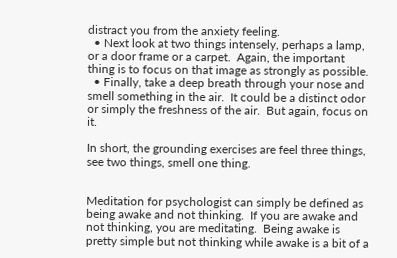distract you from the anxiety feeling.
  • Next look at two things intensely, perhaps a lamp, or a door frame or a carpet.  Again, the important thing is to focus on that image as strongly as possible.
  • Finally, take a deep breath through your nose and smell something in the air.  It could be a distinct odor or simply the freshness of the air.  But again, focus on it.

In short, the grounding exercises are feel three things, see two things, smell one thing.


Meditation for psychologist can simply be defined as being awake and not thinking.  If you are awake and not thinking, you are meditating.  Being awake is pretty simple but not thinking while awake is a bit of a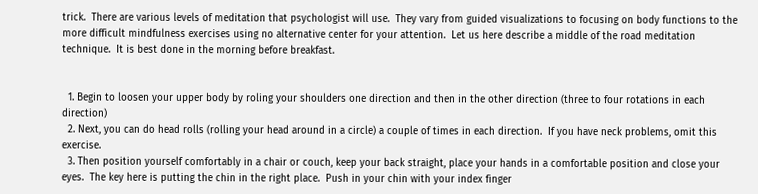trick.  There are various levels of meditation that psychologist will use.  They vary from guided visualizations to focusing on body functions to the more difficult mindfulness exercises using no alternative center for your attention.  Let us here describe a middle of the road meditation technique.  It is best done in the morning before breakfast.


  1. Begin to loosen your upper body by roling your shoulders one direction and then in the other direction (three to four rotations in each direction)
  2. Next, you can do head rolls (rolling your head around in a circle) a couple of times in each direction.  If you have neck problems, omit this exercise.
  3. Then position yourself comfortably in a chair or couch, keep your back straight, place your hands in a comfortable position and close your eyes.  The key here is putting the chin in the right place.  Push in your chin with your index finger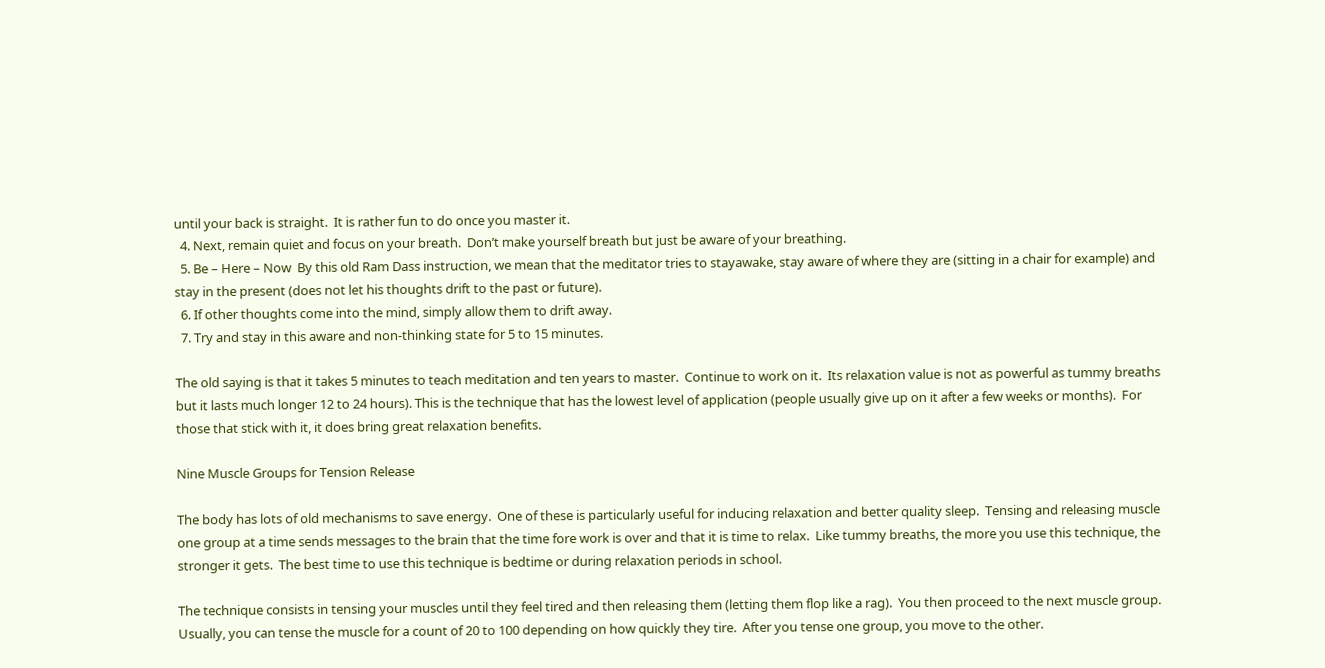until your back is straight.  It is rather fun to do once you master it.
  4. Next, remain quiet and focus on your breath.  Don’t make yourself breath but just be aware of your breathing.
  5. Be – Here – Now  By this old Ram Dass instruction, we mean that the meditator tries to stayawake, stay aware of where they are (sitting in a chair for example) and stay in the present (does not let his thoughts drift to the past or future).
  6. If other thoughts come into the mind, simply allow them to drift away.
  7. Try and stay in this aware and non-thinking state for 5 to 15 minutes.

The old saying is that it takes 5 minutes to teach meditation and ten years to master.  Continue to work on it.  Its relaxation value is not as powerful as tummy breaths but it lasts much longer 12 to 24 hours). This is the technique that has the lowest level of application (people usually give up on it after a few weeks or months).  For those that stick with it, it does bring great relaxation benefits.

Nine Muscle Groups for Tension Release

The body has lots of old mechanisms to save energy.  One of these is particularly useful for inducing relaxation and better quality sleep.  Tensing and releasing muscle one group at a time sends messages to the brain that the time fore work is over and that it is time to relax.  Like tummy breaths, the more you use this technique, the stronger it gets.  The best time to use this technique is bedtime or during relaxation periods in school.

The technique consists in tensing your muscles until they feel tired and then releasing them (letting them flop like a rag).  You then proceed to the next muscle group.  Usually, you can tense the muscle for a count of 20 to 100 depending on how quickly they tire.  After you tense one group, you move to the other.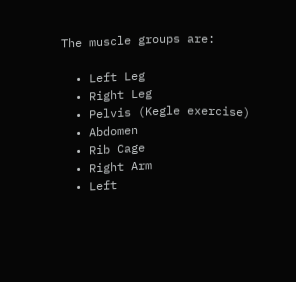The muscle groups are:

  • Left Leg
  • Right Leg
  • Pelvis (Kegle exercise)
  • Abdomen
  • Rib Cage
  • Right Arm
  • Left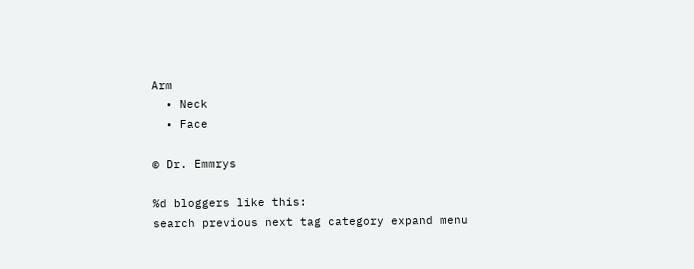Arm
  • Neck
  • Face

© Dr. Emmrys

%d bloggers like this:
search previous next tag category expand menu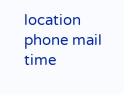location phone mail time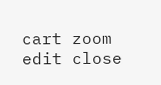cart zoom edit close